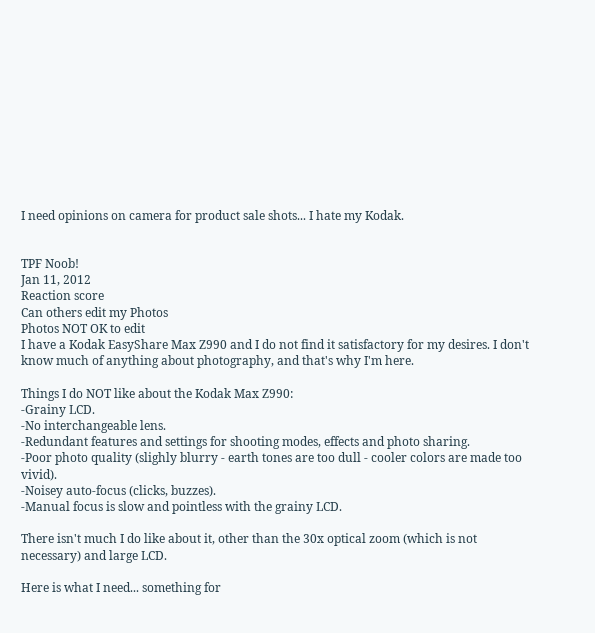I need opinions on camera for product sale shots... I hate my Kodak.


TPF Noob!
Jan 11, 2012
Reaction score
Can others edit my Photos
Photos NOT OK to edit
I have a Kodak EasyShare Max Z990 and I do not find it satisfactory for my desires. I don't know much of anything about photography, and that's why I'm here.

Things I do NOT like about the Kodak Max Z990:
-Grainy LCD.
-No interchangeable lens.
-Redundant features and settings for shooting modes, effects and photo sharing.
-Poor photo quality (slighly blurry - earth tones are too dull - cooler colors are made too vivid).
-Noisey auto-focus (clicks, buzzes).
-Manual focus is slow and pointless with the grainy LCD.

There isn't much I do like about it, other than the 30x optical zoom (which is not necessary) and large LCD.

Here is what I need... something for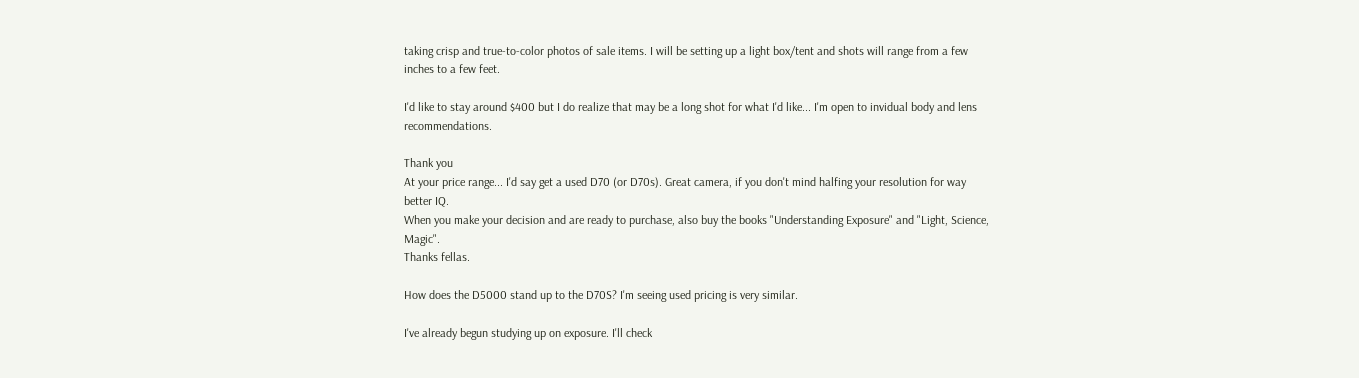taking crisp and true-to-color photos of sale items. I will be setting up a light box/tent and shots will range from a few inches to a few feet.

I'd like to stay around $400 but I do realize that may be a long shot for what I'd like... I'm open to invidual body and lens recommendations.

Thank you
At your price range... I'd say get a used D70 (or D70s). Great camera, if you don't mind halfing your resolution for way better IQ.
When you make your decision and are ready to purchase, also buy the books "Understanding Exposure" and "Light, Science, Magic".
Thanks fellas.

How does the D5000 stand up to the D70S? I'm seeing used pricing is very similar.

I've already begun studying up on exposure. I'll check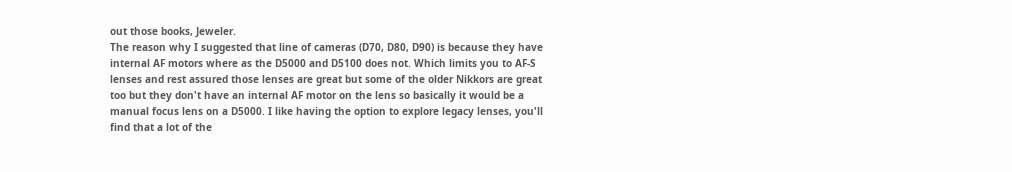out those books, Jeweler.
The reason why I suggested that line of cameras (D70, D80, D90) is because they have internal AF motors where as the D5000 and D5100 does not. Which limits you to AF-S lenses and rest assured those lenses are great but some of the older Nikkors are great too but they don't have an internal AF motor on the lens so basically it would be a manual focus lens on a D5000. I like having the option to explore legacy lenses, you'll find that a lot of the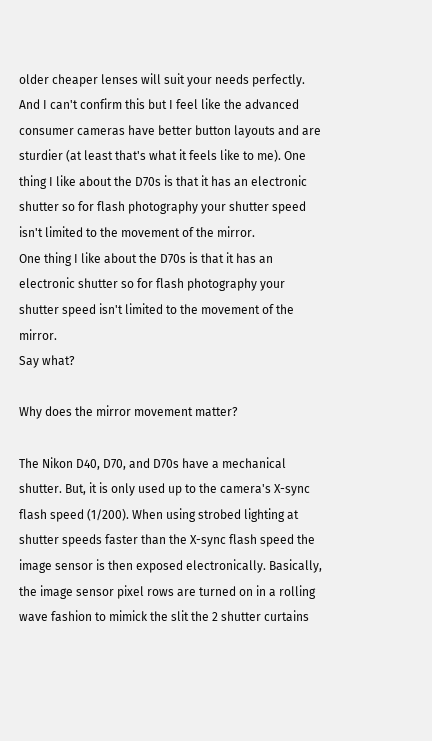older cheaper lenses will suit your needs perfectly. And I can't confirm this but I feel like the advanced consumer cameras have better button layouts and are sturdier (at least that's what it feels like to me). One thing I like about the D70s is that it has an electronic shutter so for flash photography your shutter speed isn't limited to the movement of the mirror.
One thing I like about the D70s is that it has an electronic shutter so for flash photography your shutter speed isn't limited to the movement of the mirror.
Say what?

Why does the mirror movement matter?

The Nikon D40, D70, and D70s have a mechanical shutter. But, it is only used up to the camera's X-sync flash speed (1/200). When using strobed lighting at shutter speeds faster than the X-sync flash speed the image sensor is then exposed electronically. Basically, the image sensor pixel rows are turned on in a rolling wave fashion to mimick the slit the 2 shutter curtains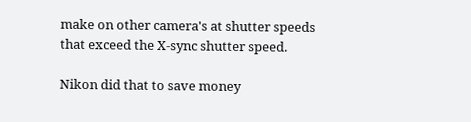make on other camera's at shutter speeds that exceed the X-sync shutter speed.

Nikon did that to save money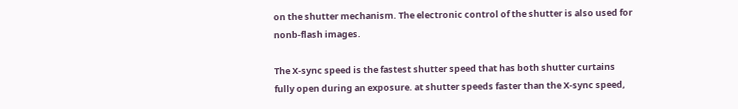on the shutter mechanism. The electronic control of the shutter is also used for nonb-flash images.

The X-sync speed is the fastest shutter speed that has both shutter curtains fully open during an exposure. at shutter speeds faster than the X-sync speed,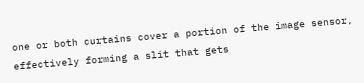one or both curtains cover a portion of the image sensor, effectively forming a slit that gets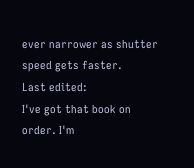ever narrower as shutter speed gets faster.
Last edited:
I've got that book on order. I'm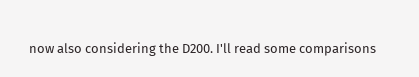now also considering the D200. I'll read some comparisons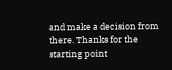and make a decision from there. Thanks for the starting point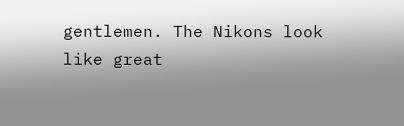gentlemen. The Nikons look like great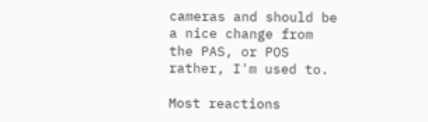cameras and should be a nice change from the PAS, or POS rather, I'm used to.

Most reactions